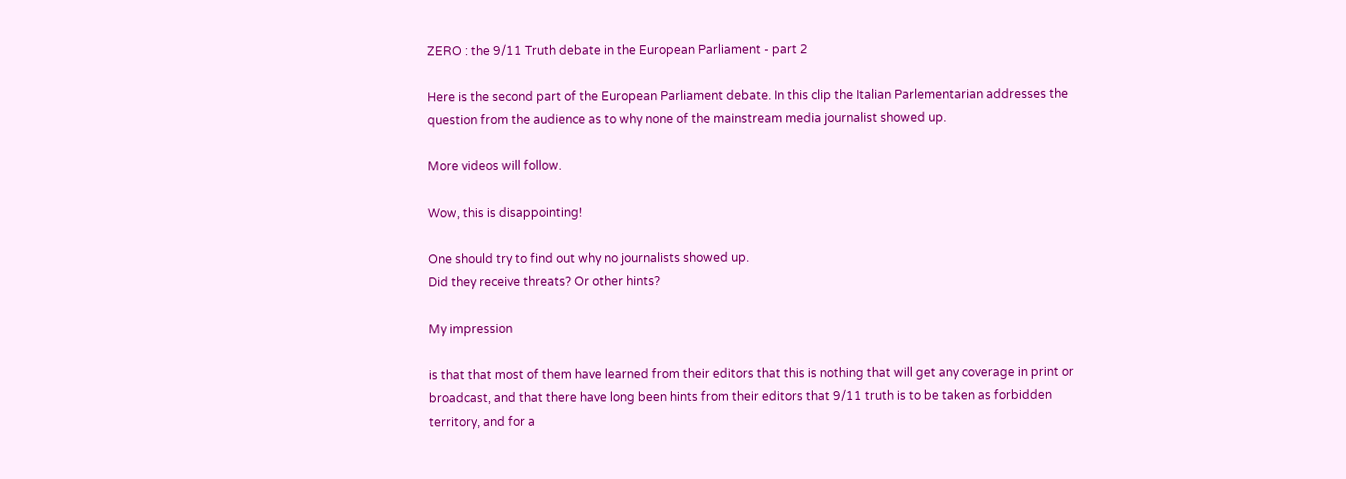ZERO : the 9/11 Truth debate in the European Parliament - part 2

Here is the second part of the European Parliament debate. In this clip the Italian Parlementarian addresses the question from the audience as to why none of the mainstream media journalist showed up.

More videos will follow.

Wow, this is disappointing!

One should try to find out why no journalists showed up.
Did they receive threats? Or other hints?

My impression

is that that most of them have learned from their editors that this is nothing that will get any coverage in print or broadcast, and that there have long been hints from their editors that 9/11 truth is to be taken as forbidden territory, and for a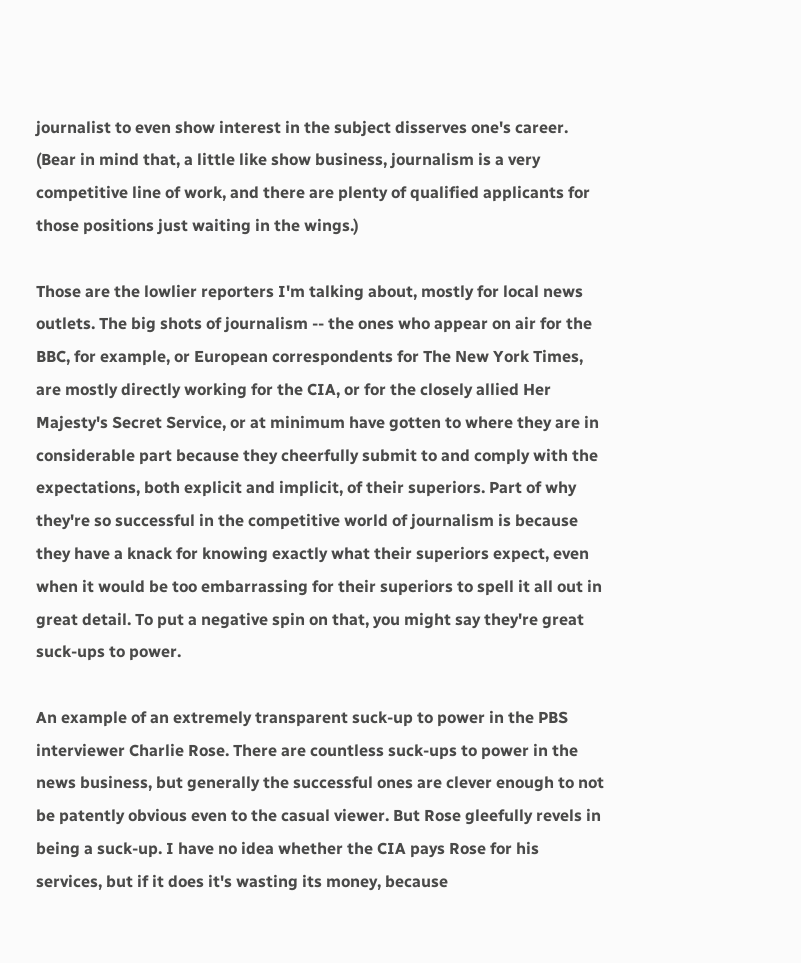journalist to even show interest in the subject disserves one's career. (Bear in mind that, a little like show business, journalism is a very competitive line of work, and there are plenty of qualified applicants for those positions just waiting in the wings.)

Those are the lowlier reporters I'm talking about, mostly for local news outlets. The big shots of journalism -- the ones who appear on air for the BBC, for example, or European correspondents for The New York Times, are mostly directly working for the CIA, or for the closely allied Her Majesty's Secret Service, or at minimum have gotten to where they are in considerable part because they cheerfully submit to and comply with the expectations, both explicit and implicit, of their superiors. Part of why they're so successful in the competitive world of journalism is because they have a knack for knowing exactly what their superiors expect, even when it would be too embarrassing for their superiors to spell it all out in great detail. To put a negative spin on that, you might say they're great suck-ups to power.

An example of an extremely transparent suck-up to power in the PBS interviewer Charlie Rose. There are countless suck-ups to power in the news business, but generally the successful ones are clever enough to not be patently obvious even to the casual viewer. But Rose gleefully revels in being a suck-up. I have no idea whether the CIA pays Rose for his services, but if it does it's wasting its money, because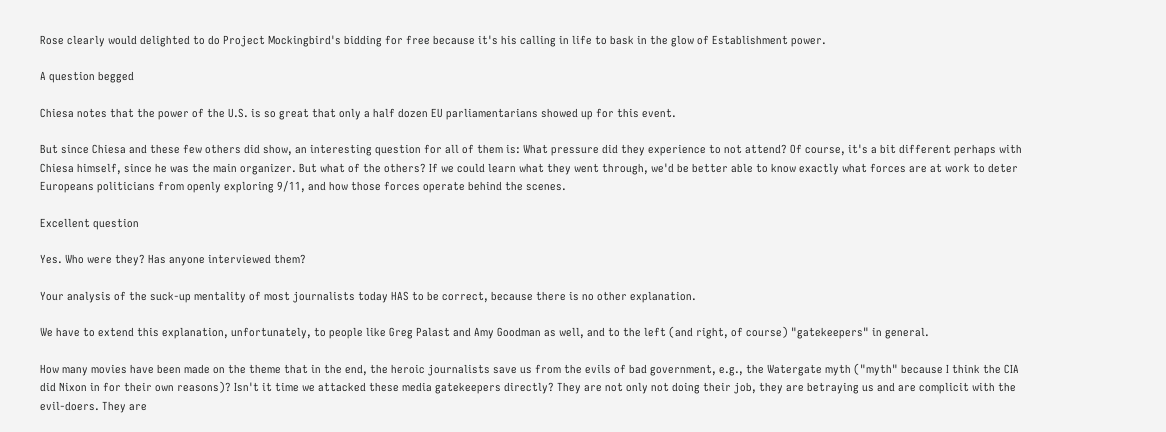Rose clearly would delighted to do Project Mockingbird's bidding for free because it's his calling in life to bask in the glow of Establishment power.

A question begged

Chiesa notes that the power of the U.S. is so great that only a half dozen EU parliamentarians showed up for this event.

But since Chiesa and these few others did show, an interesting question for all of them is: What pressure did they experience to not attend? Of course, it's a bit different perhaps with Chiesa himself, since he was the main organizer. But what of the others? If we could learn what they went through, we'd be better able to know exactly what forces are at work to deter Europeans politicians from openly exploring 9/11, and how those forces operate behind the scenes.

Excellent question

Yes. Who were they? Has anyone interviewed them?

Your analysis of the suck-up mentality of most journalists today HAS to be correct, because there is no other explanation.

We have to extend this explanation, unfortunately, to people like Greg Palast and Amy Goodman as well, and to the left (and right, of course) "gatekeepers" in general.

How many movies have been made on the theme that in the end, the heroic journalists save us from the evils of bad government, e.g., the Watergate myth ("myth" because I think the CIA did Nixon in for their own reasons)? Isn't it time we attacked these media gatekeepers directly? They are not only not doing their job, they are betraying us and are complicit with the evil-doers. They are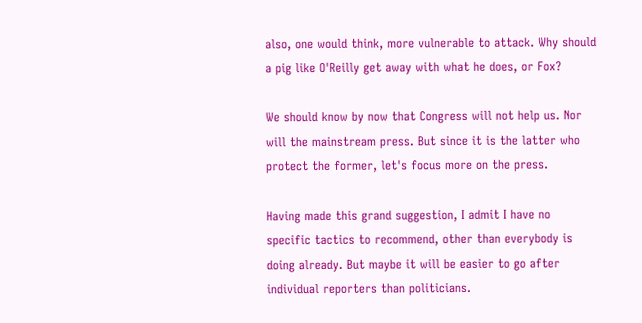also, one would think, more vulnerable to attack. Why should a pig like O'Reilly get away with what he does, or Fox?

We should know by now that Congress will not help us. Nor will the mainstream press. But since it is the latter who protect the former, let's focus more on the press.

Having made this grand suggestion, I admit I have no specific tactics to recommend, other than everybody is doing already. But maybe it will be easier to go after individual reporters than politicians.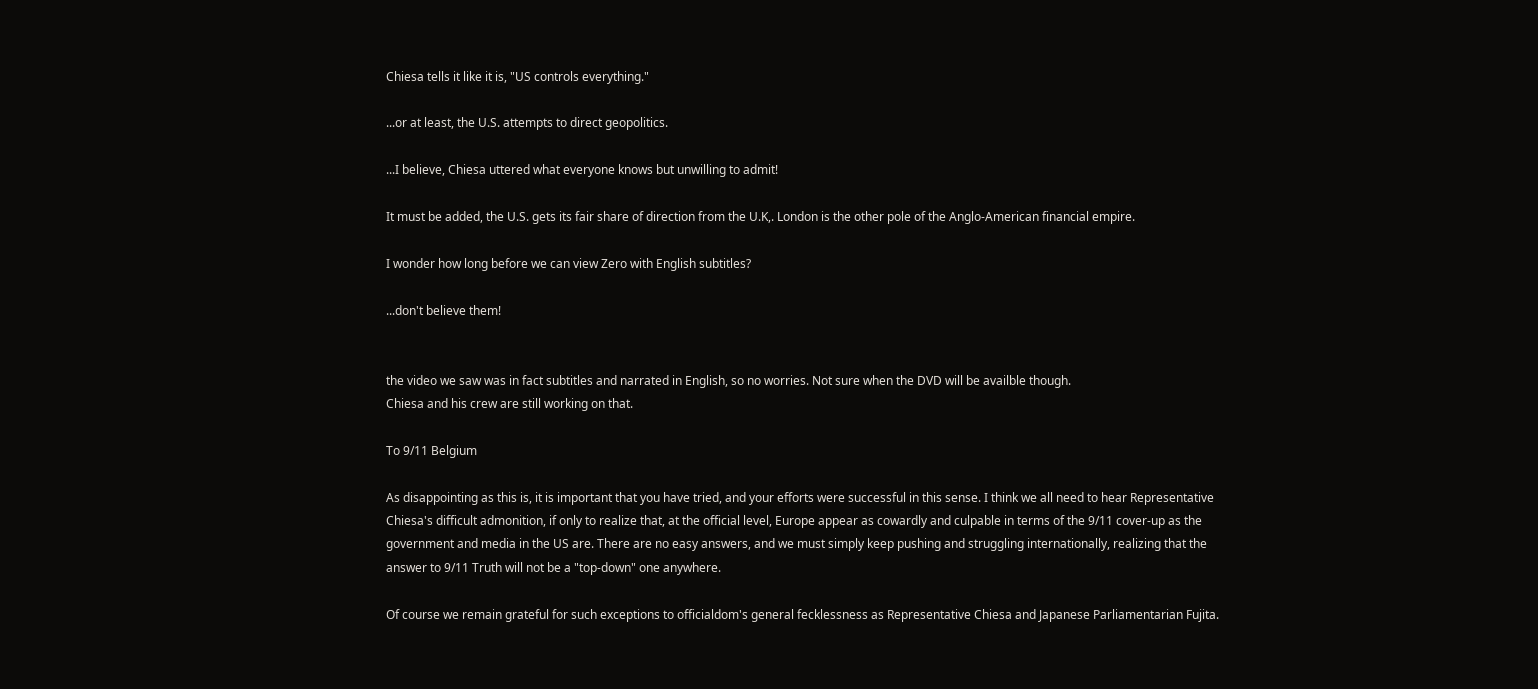Chiesa tells it like it is, "US controls everything."

...or at least, the U.S. attempts to direct geopolitics.

...I believe, Chiesa uttered what everyone knows but unwilling to admit!

It must be added, the U.S. gets its fair share of direction from the U.K,. London is the other pole of the Anglo-American financial empire.

I wonder how long before we can view Zero with English subtitles?

...don't believe them!


the video we saw was in fact subtitles and narrated in English, so no worries. Not sure when the DVD will be availble though.
Chiesa and his crew are still working on that.

To 9/11 Belgium

As disappointing as this is, it is important that you have tried, and your efforts were successful in this sense. I think we all need to hear Representative Chiesa's difficult admonition, if only to realize that, at the official level, Europe appear as cowardly and culpable in terms of the 9/11 cover-up as the government and media in the US are. There are no easy answers, and we must simply keep pushing and struggling internationally, realizing that the answer to 9/11 Truth will not be a "top-down" one anywhere.

Of course we remain grateful for such exceptions to officialdom's general fecklessness as Representative Chiesa and Japanese Parliamentarian Fujita.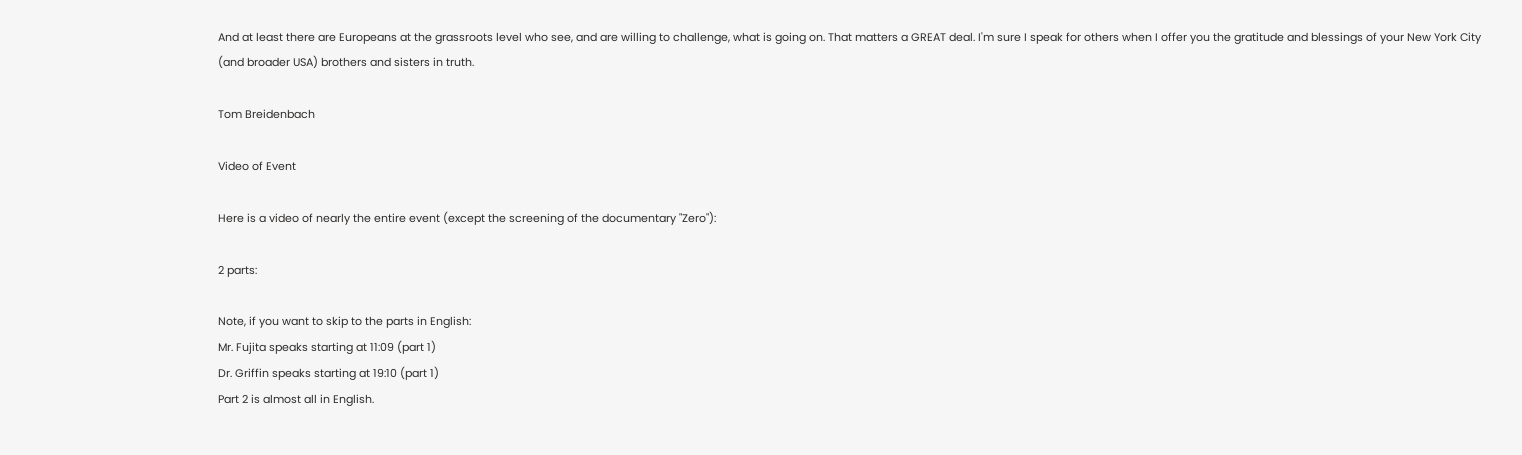And at least there are Europeans at the grassroots level who see, and are willing to challenge, what is going on. That matters a GREAT deal. I'm sure I speak for others when I offer you the gratitude and blessings of your New York City (and broader USA) brothers and sisters in truth.

Tom Breidenbach

Video of Event

Here is a video of nearly the entire event (except the screening of the documentary "Zero"):

2 parts:

Note, if you want to skip to the parts in English:
Mr. Fujita speaks starting at 11:09 (part 1)
Dr. Griffin speaks starting at 19:10 (part 1)
Part 2 is almost all in English.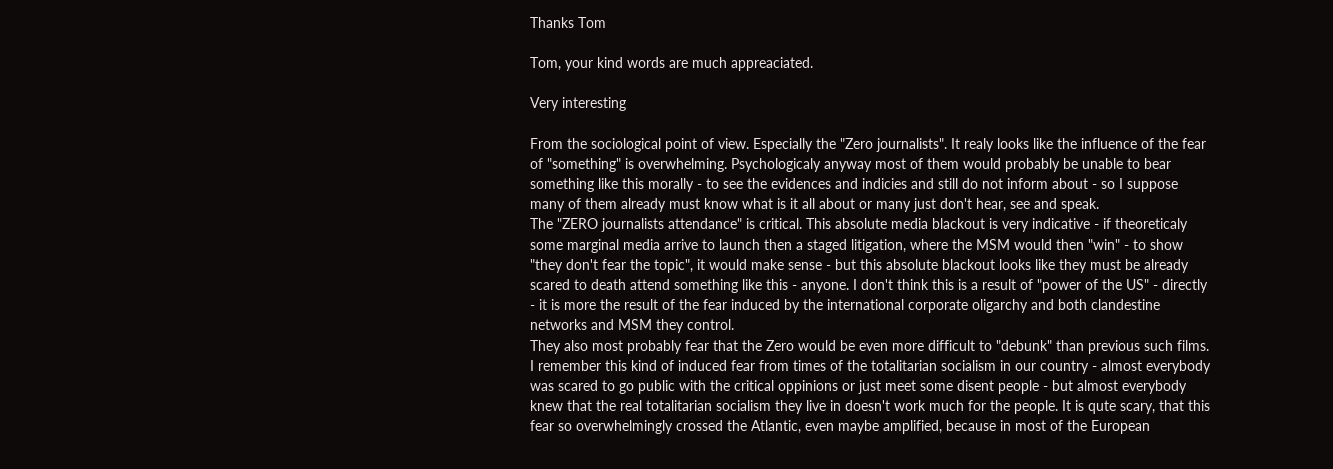Thanks Tom

Tom, your kind words are much appreaciated.

Very interesting

From the sociological point of view. Especially the "Zero journalists". It realy looks like the influence of the fear of "something" is overwhelming. Psychologicaly anyway most of them would probably be unable to bear something like this morally - to see the evidences and indicies and still do not inform about - so I suppose many of them already must know what is it all about or many just don't hear, see and speak.
The "ZERO journalists attendance" is critical. This absolute media blackout is very indicative - if theoreticaly some marginal media arrive to launch then a staged litigation, where the MSM would then "win" - to show "they don't fear the topic", it would make sense - but this absolute blackout looks like they must be already scared to death attend something like this - anyone. I don't think this is a result of "power of the US" - directly - it is more the result of the fear induced by the international corporate oligarchy and both clandestine networks and MSM they control.
They also most probably fear that the Zero would be even more difficult to "debunk" than previous such films.
I remember this kind of induced fear from times of the totalitarian socialism in our country - almost everybody was scared to go public with the critical oppinions or just meet some disent people - but almost everybody knew that the real totalitarian socialism they live in doesn't work much for the people. It is qute scary, that this fear so overwhelmingly crossed the Atlantic, even maybe amplified, because in most of the European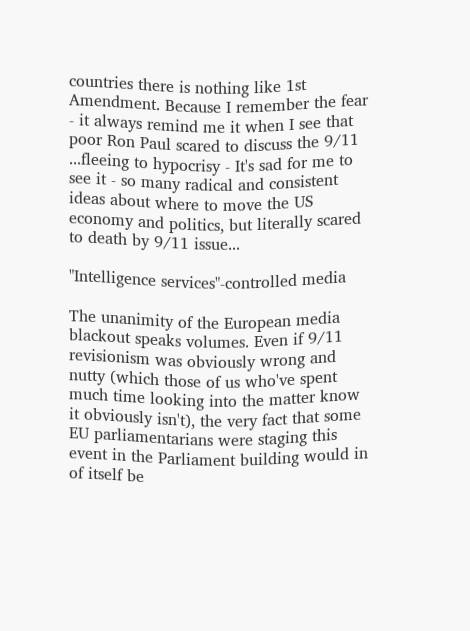countries there is nothing like 1st Amendment. Because I remember the fear - it always remind me it when I see that poor Ron Paul scared to discuss the 9/11 ...fleeing to hypocrisy - It's sad for me to see it - so many radical and consistent ideas about where to move the US economy and politics, but literally scared to death by 9/11 issue...

"Intelligence services"-controlled media

The unanimity of the European media blackout speaks volumes. Even if 9/11 revisionism was obviously wrong and nutty (which those of us who've spent much time looking into the matter know it obviously isn't), the very fact that some EU parliamentarians were staging this event in the Parliament building would in of itself be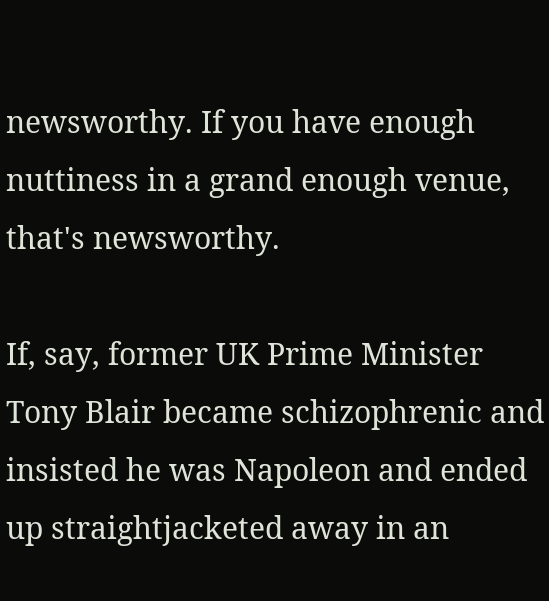newsworthy. If you have enough nuttiness in a grand enough venue, that's newsworthy.

If, say, former UK Prime Minister Tony Blair became schizophrenic and insisted he was Napoleon and ended up straightjacketed away in an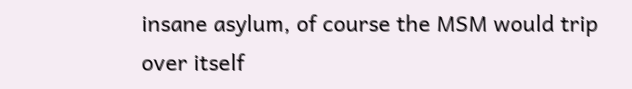insane asylum, of course the MSM would trip over itself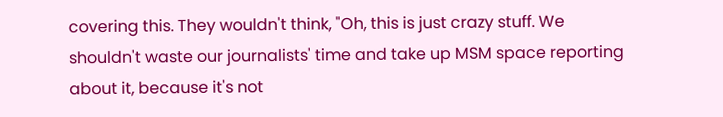covering this. They wouldn't think, "Oh, this is just crazy stuff. We shouldn't waste our journalists' time and take up MSM space reporting about it, because it's not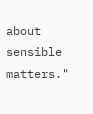about sensible matters."